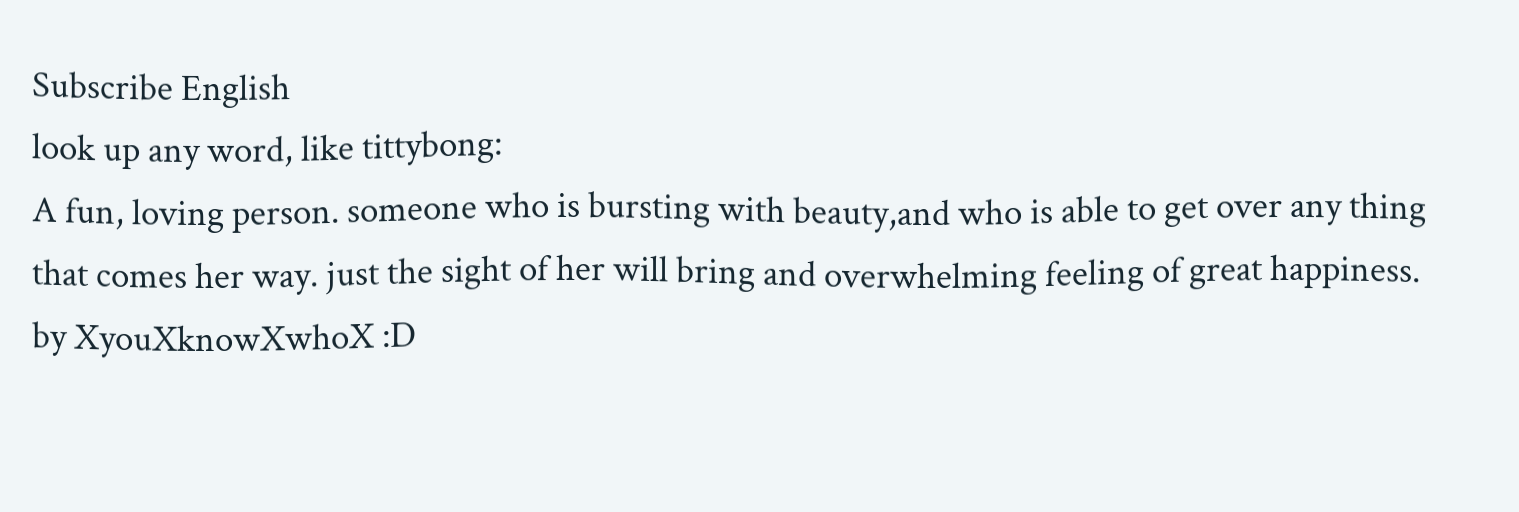Subscribe English
look up any word, like tittybong:
A fun, loving person. someone who is bursting with beauty,and who is able to get over any thing that comes her way. just the sight of her will bring and overwhelming feeling of great happiness.
by XyouXknowXwhoX :D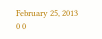February 25, 2013
0 0